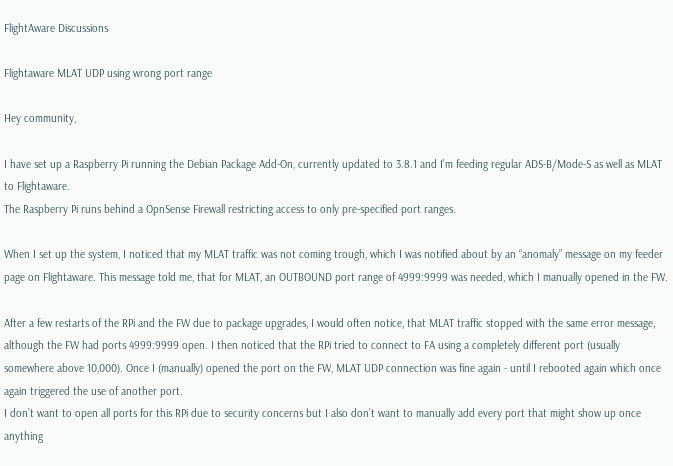FlightAware Discussions

Flightaware MLAT UDP using wrong port range

Hey community,

I have set up a Raspberry Pi running the Debian Package Add-On, currently updated to 3.8.1 and I’m feeding regular ADS-B/Mode-S as well as MLAT to Flightaware.
The Raspberry Pi runs behind a OpnSense Firewall restricting access to only pre-specified port ranges.

When I set up the system, I noticed that my MLAT traffic was not coming trough, which I was notified about by an “anomaly” message on my feeder page on Flightaware. This message told me, that for MLAT, an OUTBOUND port range of 4999:9999 was needed, which I manually opened in the FW.

After a few restarts of the RPi and the FW due to package upgrades, I would often notice, that MLAT traffic stopped with the same error message, although the FW had ports 4999:9999 open. I then noticed that the RPi tried to connect to FA using a completely different port (usually somewhere above 10,000). Once I (manually) opened the port on the FW, MLAT UDP connection was fine again - until I rebooted again which once again triggered the use of another port.
I don’t want to open all ports for this RPi due to security concerns but I also don’t want to manually add every port that might show up once anything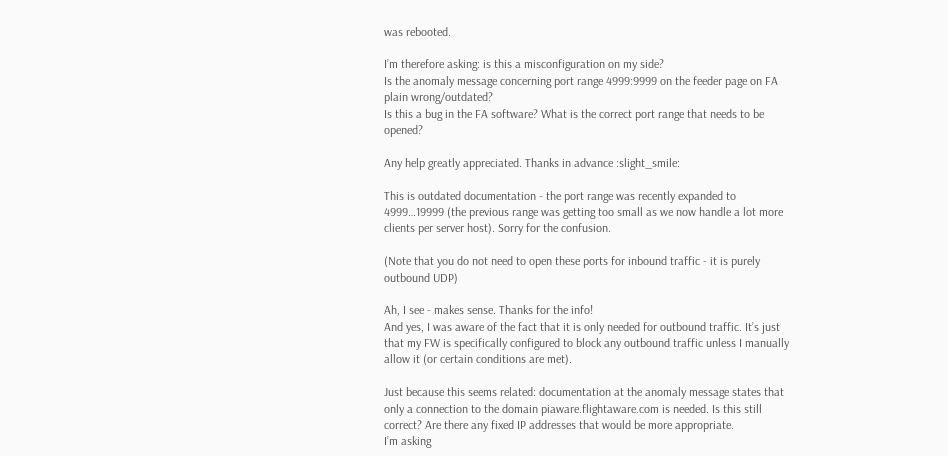was rebooted.

I’m therefore asking: is this a misconfiguration on my side?
Is the anomaly message concerning port range 4999:9999 on the feeder page on FA plain wrong/outdated?
Is this a bug in the FA software? What is the correct port range that needs to be opened?

Any help greatly appreciated. Thanks in advance :slight_smile:

This is outdated documentation - the port range was recently expanded to 4999…19999 (the previous range was getting too small as we now handle a lot more clients per server host). Sorry for the confusion.

(Note that you do not need to open these ports for inbound traffic - it is purely outbound UDP)

Ah, I see - makes sense. Thanks for the info!
And yes, I was aware of the fact that it is only needed for outbound traffic. It’s just that my FW is specifically configured to block any outbound traffic unless I manually allow it (or certain conditions are met).

Just because this seems related: documentation at the anomaly message states that only a connection to the domain piaware.flightaware.com is needed. Is this still correct? Are there any fixed IP addresses that would be more appropriate.
I’m asking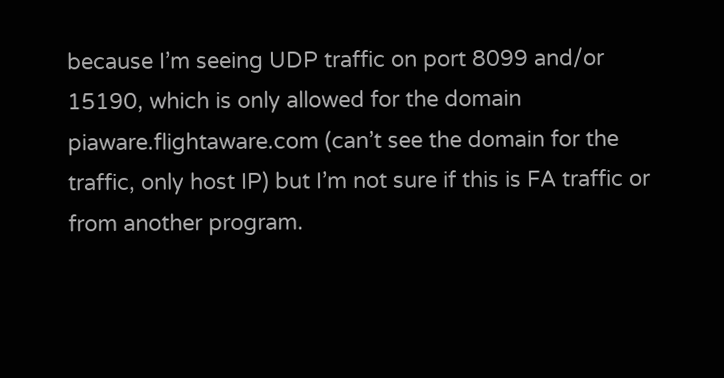because I’m seeing UDP traffic on port 8099 and/or 15190, which is only allowed for the domain piaware.flightaware.com (can’t see the domain for the traffic, only host IP) but I’m not sure if this is FA traffic or from another program.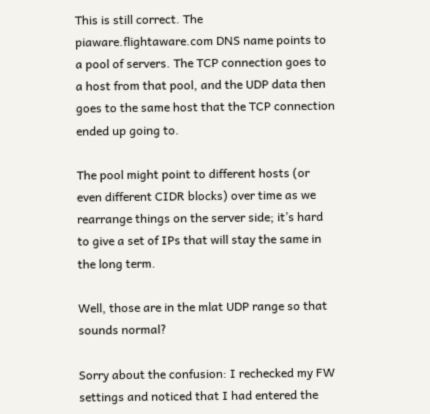This is still correct. The piaware.flightaware.com DNS name points to a pool of servers. The TCP connection goes to a host from that pool, and the UDP data then goes to the same host that the TCP connection ended up going to.

The pool might point to different hosts (or even different CIDR blocks) over time as we rearrange things on the server side; it’s hard to give a set of IPs that will stay the same in the long term.

Well, those are in the mlat UDP range so that sounds normal?

Sorry about the confusion: I rechecked my FW settings and noticed that I had entered the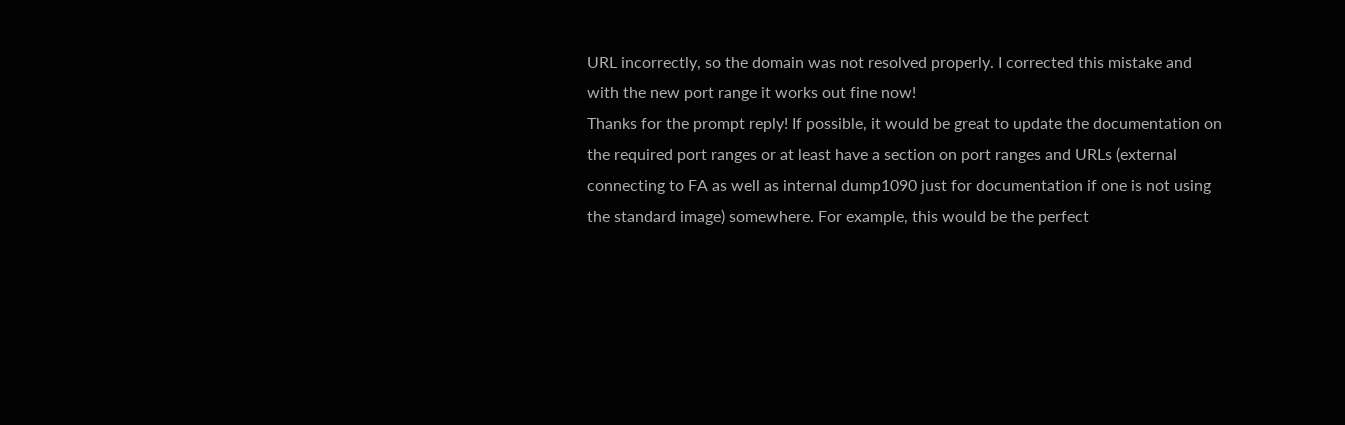URL incorrectly, so the domain was not resolved properly. I corrected this mistake and with the new port range it works out fine now!
Thanks for the prompt reply! If possible, it would be great to update the documentation on the required port ranges or at least have a section on port ranges and URLs (external connecting to FA as well as internal dump1090 just for documentation if one is not using the standard image) somewhere. For example, this would be the perfect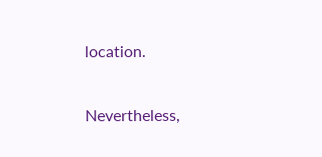location.

Nevertheless,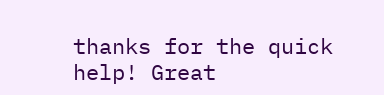thanks for the quick help! Great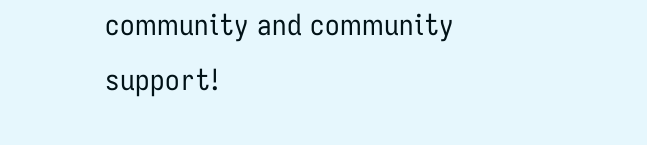community and community support!